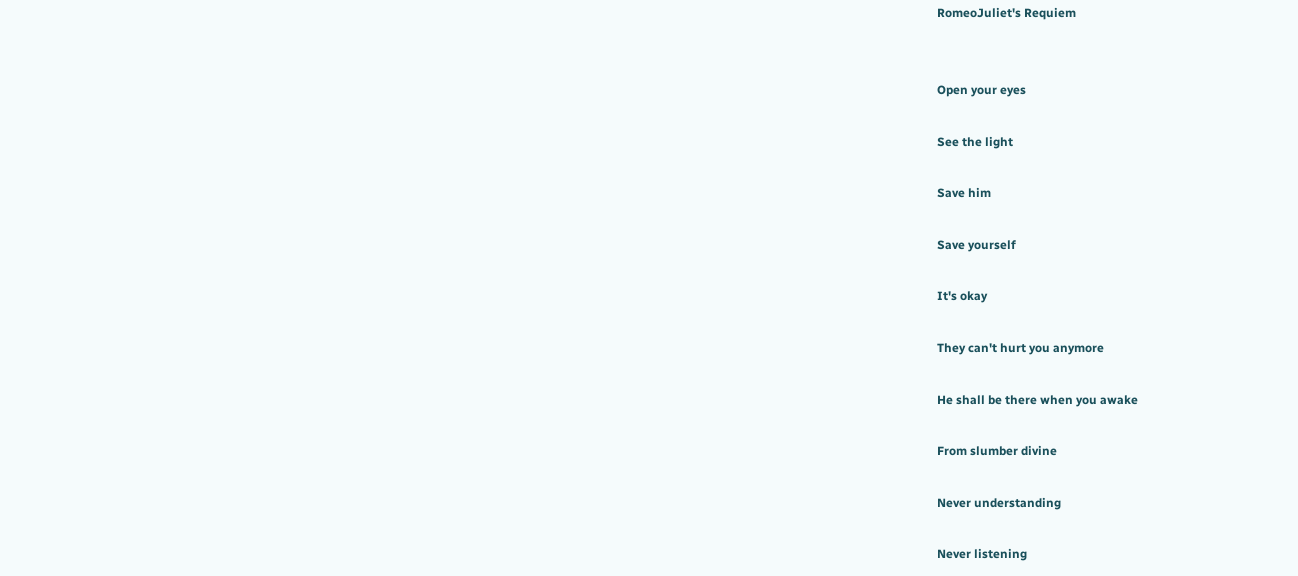RomeoJuliet's Requiem


Open your eyes

See the light

Save him

Save yourself

It's okay

They can't hurt you anymore

He shall be there when you awake

From slumber divine

Never understanding

Never listening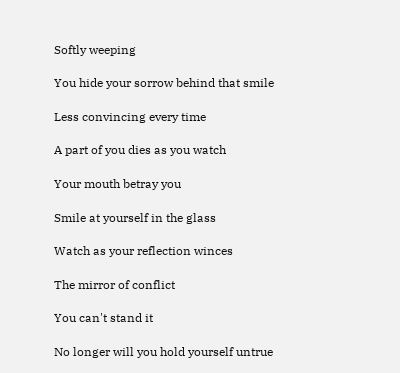Softly weeping

You hide your sorrow behind that smile

Less convincing every time

A part of you dies as you watch

Your mouth betray you

Smile at yourself in the glass

Watch as your reflection winces

The mirror of conflict

You can't stand it

No longer will you hold yourself untrue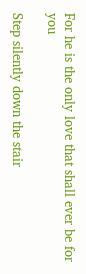For he is the only love that shall ever be for you

Step silently down the stair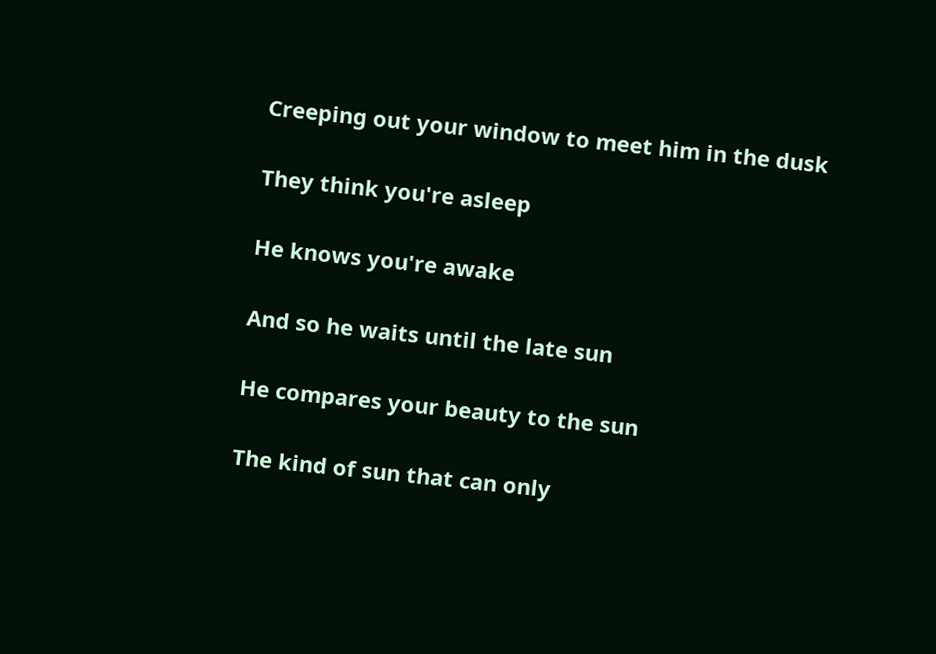Creeping out your window to meet him in the dusk

They think you're asleep

He knows you're awake

And so he waits until the late sun

He compares your beauty to the sun

The kind of sun that can only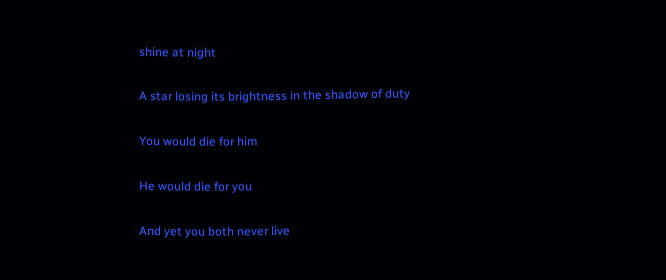shine at night

A star losing its brightness in the shadow of duty

You would die for him

He would die for you

And yet you both never live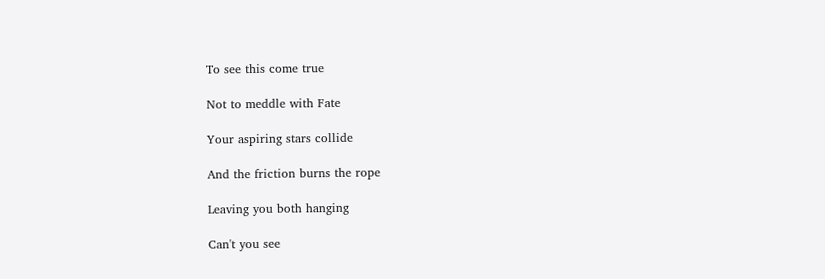To see this come true

Not to meddle with Fate

Your aspiring stars collide

And the friction burns the rope

Leaving you both hanging

Can't you see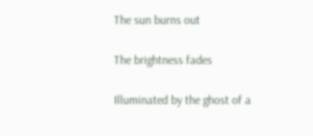The sun burns out

The brightness fades

Illuminated by the ghost of a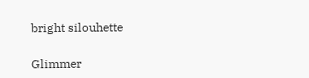bright silouhette

Glimmer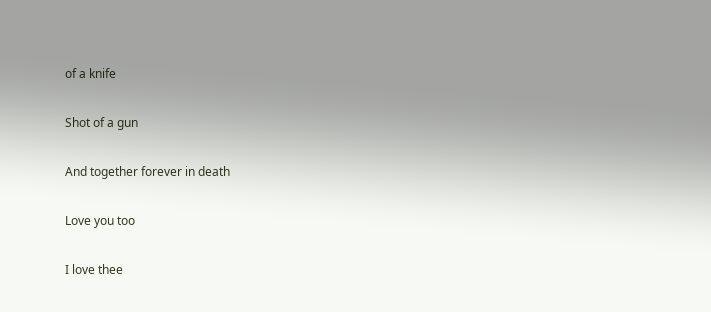of a knife

Shot of a gun

And together forever in death

Love you too

I love thee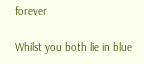forever

Whilst you both lie in blue